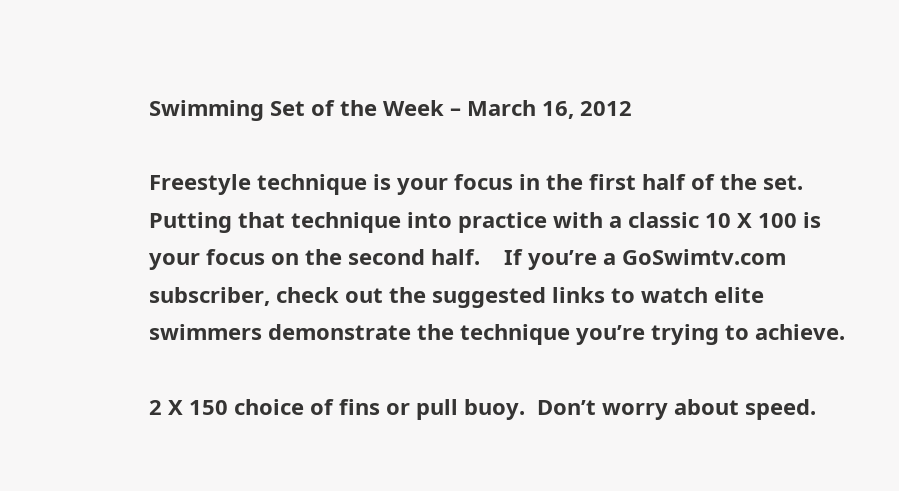Swimming Set of the Week – March 16, 2012

Freestyle technique is your focus in the first half of the set.  Putting that technique into practice with a classic 10 X 100 is your focus on the second half.    If you’re a GoSwimtv.com subscriber, check out the suggested links to watch elite swimmers demonstrate the technique you’re trying to achieve.

2 X 150 choice of fins or pull buoy.  Don’t worry about speed.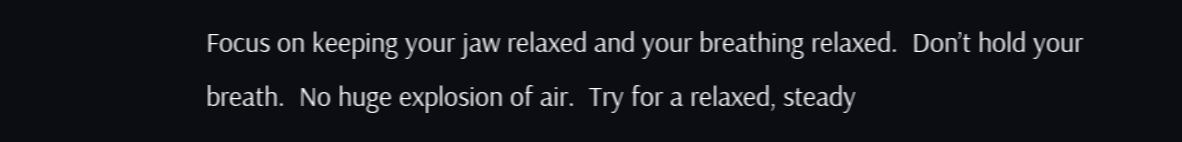Focus on keeping your jaw relaxed and your breathing relaxed.  Don’t hold your breath.  No huge explosion of air.  Try for a relaxed, steady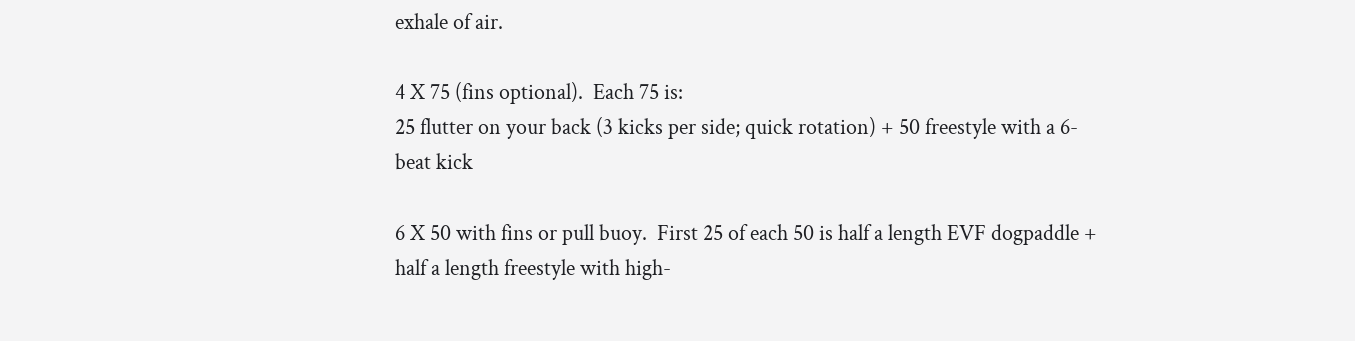exhale of air.

4 X 75 (fins optional).  Each 75 is:
25 flutter on your back (3 kicks per side; quick rotation) + 50 freestyle with a 6-beat kick

6 X 50 with fins or pull buoy.  First 25 of each 50 is half a length EVF dogpaddle + half a length freestyle with high-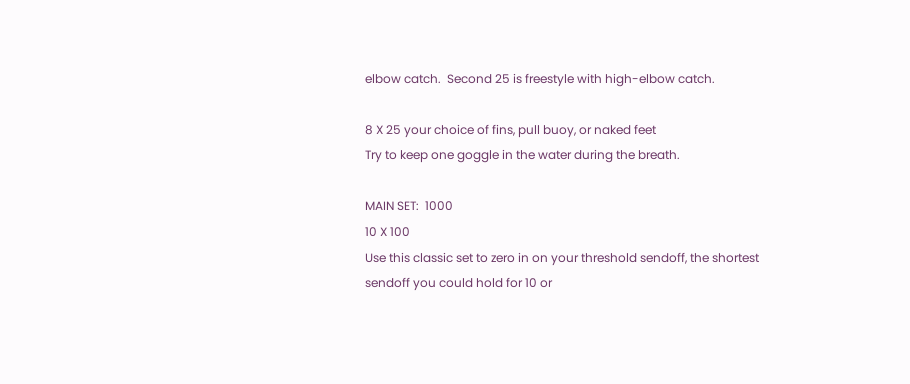elbow catch.  Second 25 is freestyle with high-elbow catch.

8 X 25 your choice of fins, pull buoy, or naked feet
Try to keep one goggle in the water during the breath.

MAIN SET:  1000
10 X 100
Use this classic set to zero in on your threshold sendoff, the shortest sendoff you could hold for 10 or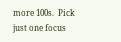more 100s.  Pick just one focus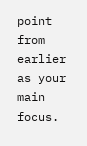point from earlier as your main focus.